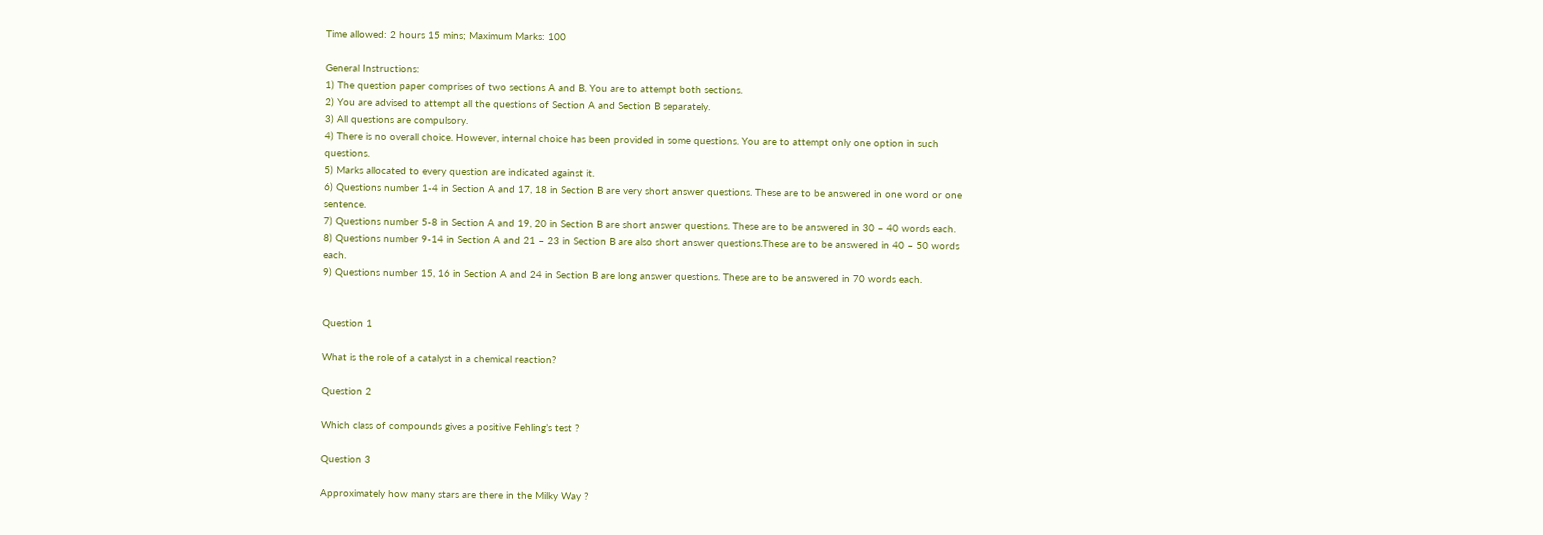Time allowed: 2 hours 15 mins; Maximum Marks: 100

General Instructions:
1) The question paper comprises of two sections A and B. You are to attempt both sections.
2) You are advised to attempt all the questions of Section A and Section B separately.
3) All questions are compulsory.
4) There is no overall choice. However, internal choice has been provided in some questions. You are to attempt only one option in such questions.
5) Marks allocated to every question are indicated against it.
6) Questions number 1-4 in Section A and 17, 18 in Section B are very short answer questions. These are to be answered in one word or one sentence.
7) Questions number 5-8 in Section A and 19, 20 in Section B are short answer questions. These are to be answered in 30 – 40 words each.
8) Questions number 9-14 in Section A and 21 – 23 in Section B are also short answer questions.These are to be answered in 40 – 50 words each.
9) Questions number 15, 16 in Section A and 24 in Section B are long answer questions. These are to be answered in 70 words each.


Question 1

What is the role of a catalyst in a chemical reaction?

Question 2

Which class of compounds gives a positive Fehling’s test ?

Question 3

Approximately how many stars are there in the Milky Way ?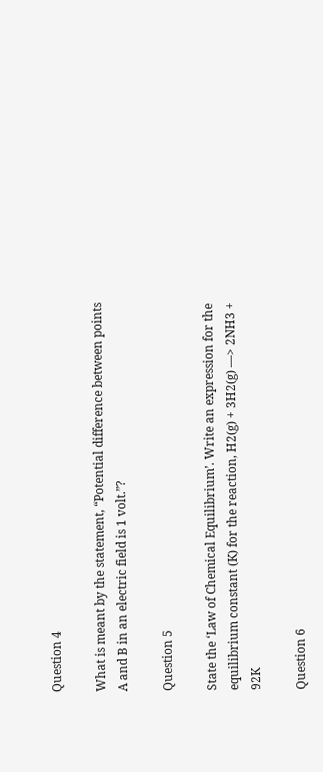Question 4

What is meant by the statement, “Potential difference between points A and B in an electric field is 1 volt.”?

Question 5

State the ‘Law of Chemical Equilibrium’. Write an expression for the equilibrium constant (K) for the reaction, H2(g) + 3H2(g) —> 2NH3 + 92K

Question 6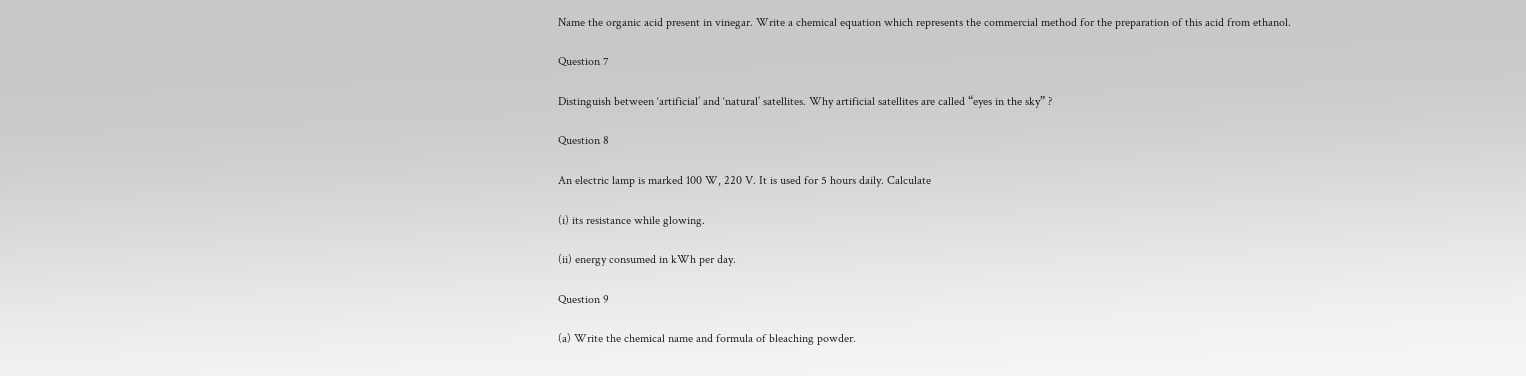Name the organic acid present in vinegar. Write a chemical equation which represents the commercial method for the preparation of this acid from ethanol.

Question 7

Distinguish between ‘artificial’ and ‘natural’ satellites. Why artificial satellites are called “eyes in the sky” ?

Question 8

An electric lamp is marked 100 W, 220 V. It is used for 5 hours daily. Calculate

(i) its resistance while glowing.

(ii) energy consumed in kWh per day.

Question 9

(a) Write the chemical name and formula of bleaching powder.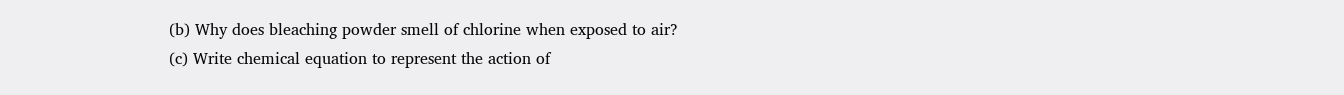(b) Why does bleaching powder smell of chlorine when exposed to air?
(c) Write chemical equation to represent the action of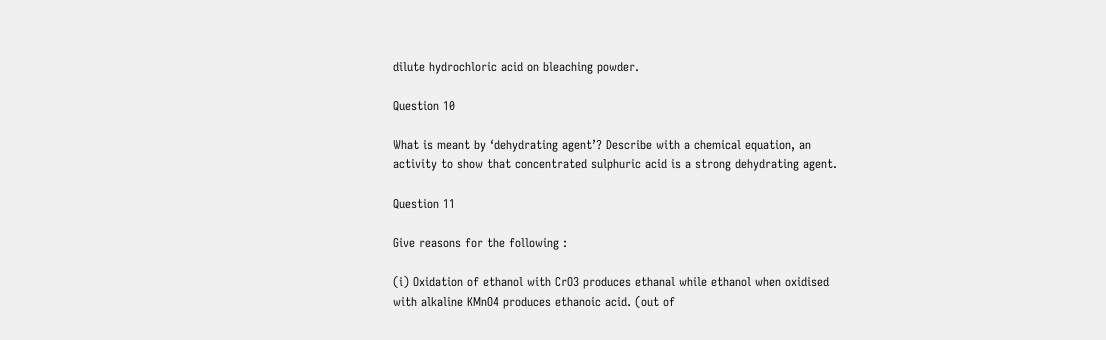dilute hydrochloric acid on bleaching powder.

Question 10

What is meant by ‘dehydrating agent’? Describe with a chemical equation, an activity to show that concentrated sulphuric acid is a strong dehydrating agent.

Question 11

Give reasons for the following :

(i) Oxidation of ethanol with CrO3 produces ethanal while ethanol when oxidised with alkaline KMnO4 produces ethanoic acid. (out of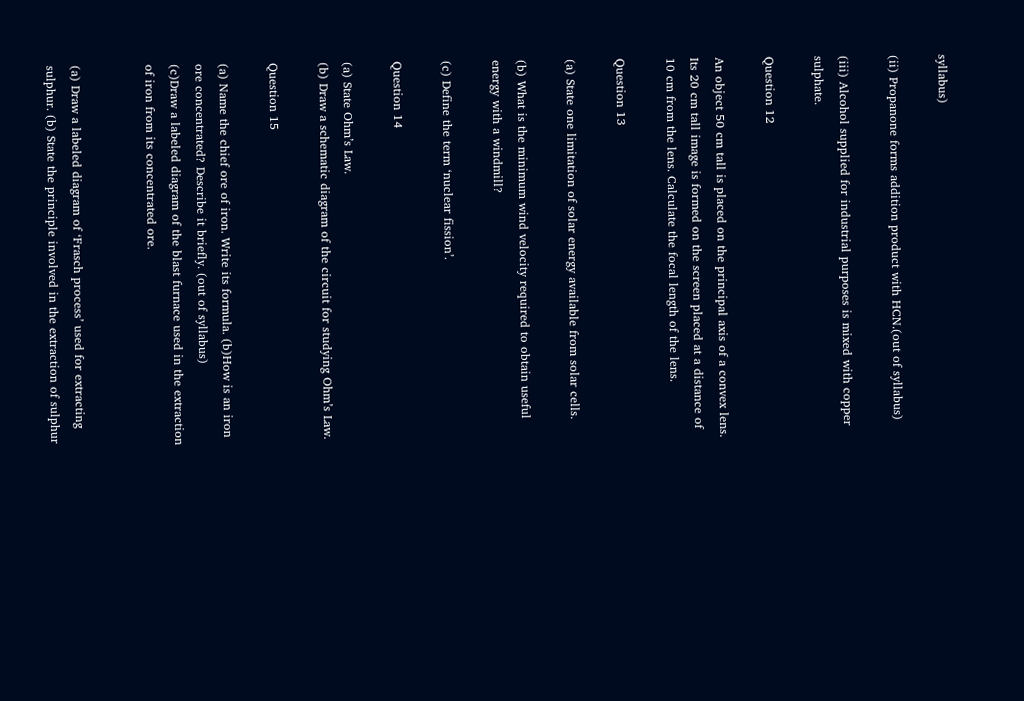syllabus)

(ii) Propanone forms addition product with HCN.(out of syllabus)

(iii) Alcohol supplied for industrial purposes is mixed with copper sulphate.

Question 12

An object 50 cm tall is placed on the principal axis of a convex lens. Its 20 cm tall image is formed on the screen placed at a distance of 10 cm from the lens. Calculate the focal length of the lens.

Question 13

(a) State one limitation of solar energy available from solar cells.

(b) What is the minimum wind velocity required to obtain useful energy with a windmill?

(c) Define the term ‘nuclear fission’.

Question 14

(a) State Ohm’s Law.
(b) Draw a schematic diagram of the circuit for studying Ohm’s Law.

Question 15

(a) Name the chief ore of iron. Write its formula. (b)How is an iron ore concentrated? Describe it briefly. (out of syllabus)
(c)Draw a labeled diagram of the blast furnace used in the extraction of iron from its concentrated ore.


(a) Draw a labeled diagram of ‘Frasch process’ used for extracting sulphur. (b) State the principle involved in the extraction of sulphur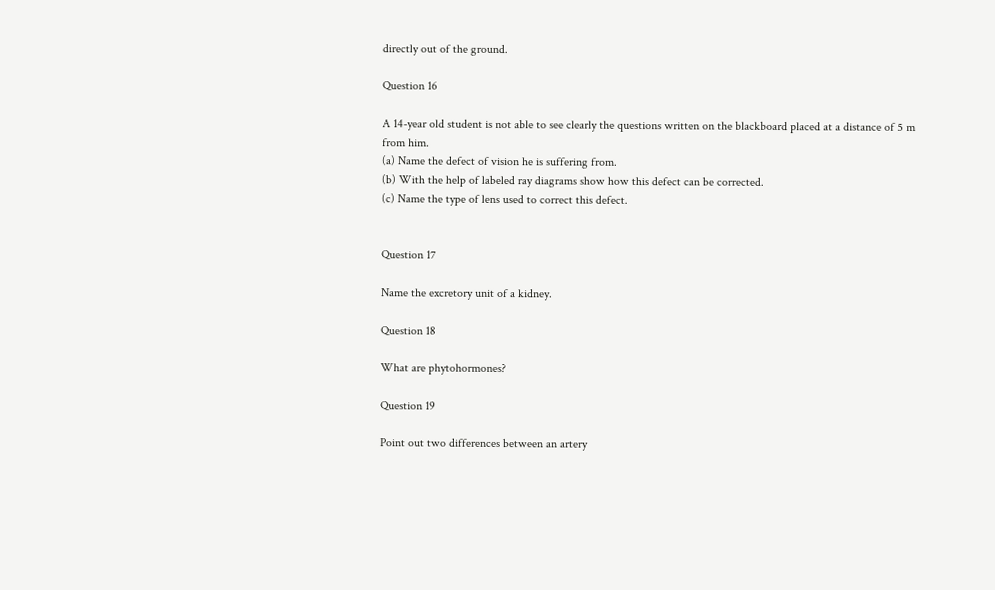directly out of the ground.

Question 16

A 14-year old student is not able to see clearly the questions written on the blackboard placed at a distance of 5 m from him.
(a) Name the defect of vision he is suffering from.
(b) With the help of labeled ray diagrams show how this defect can be corrected.
(c) Name the type of lens used to correct this defect.


Question 17

Name the excretory unit of a kidney.

Question 18

What are phytohormones?

Question 19

Point out two differences between an artery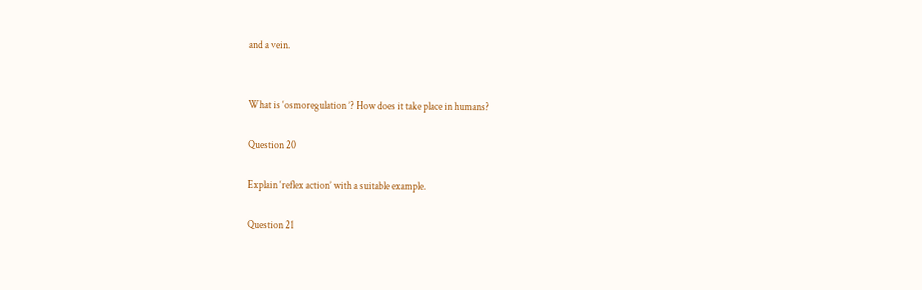and a vein.


What is ‘osmoregulation ’? How does it take place in humans?

Question 20

Explain ‘reflex action’ with a suitable example.

Question 21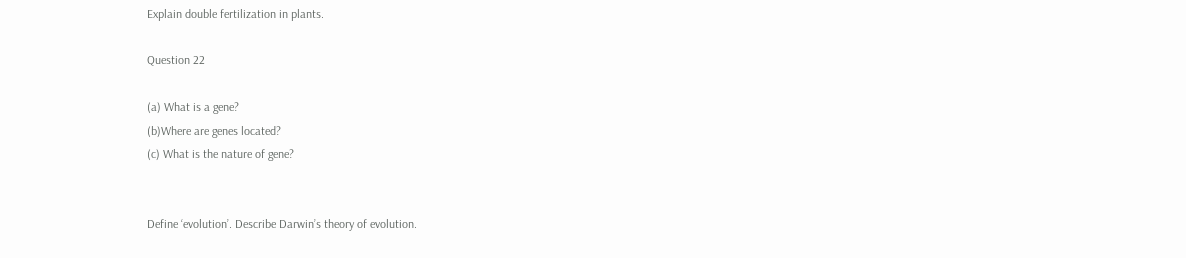Explain double fertilization in plants.

Question 22

(a) What is a gene?
(b)Where are genes located?
(c) What is the nature of gene?


Define ‘evolution’. Describe Darwin’s theory of evolution.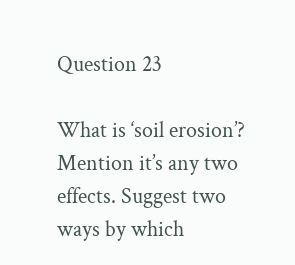Question 23

What is ‘soil erosion’? Mention it’s any two effects. Suggest two ways by which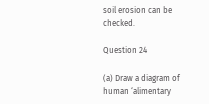soil erosion can be checked.

Question 24

(a) Draw a diagram of human ‘alimentary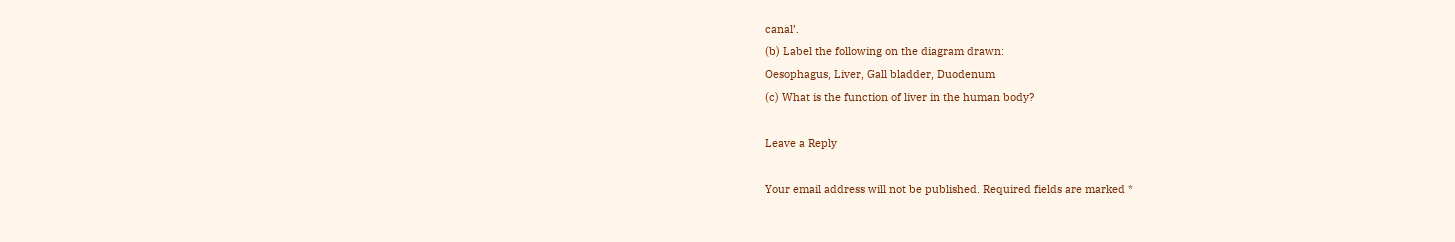canal’.
(b) Label the following on the diagram drawn:
Oesophagus, Liver, Gall bladder, Duodenum
(c) What is the function of liver in the human body?

Leave a Reply

Your email address will not be published. Required fields are marked *